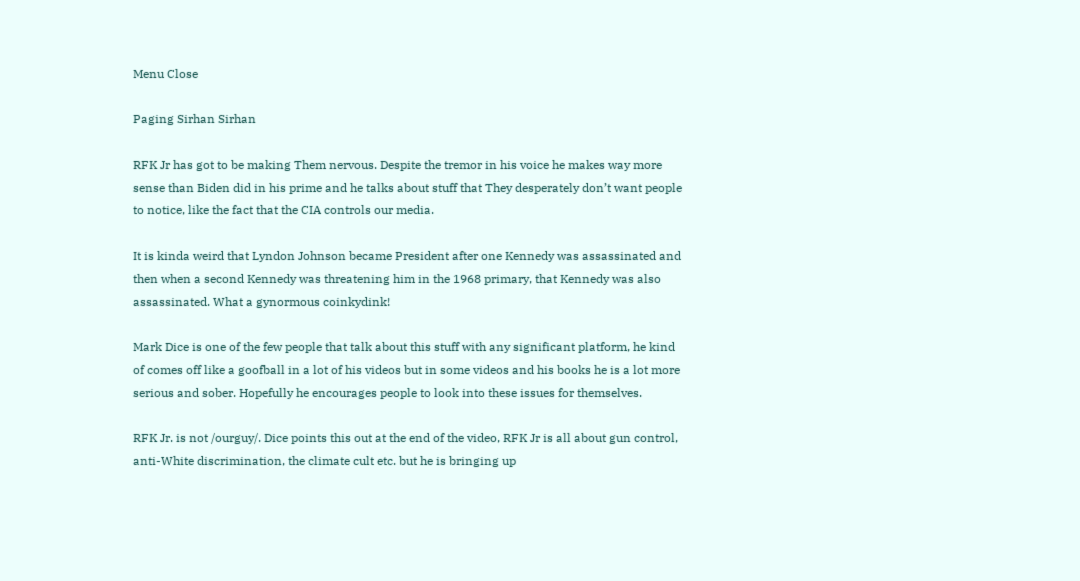Menu Close

Paging Sirhan Sirhan

RFK Jr has got to be making Them nervous. Despite the tremor in his voice he makes way more sense than Biden did in his prime and he talks about stuff that They desperately don’t want people to notice, like the fact that the CIA controls our media.

It is kinda weird that Lyndon Johnson became President after one Kennedy was assassinated and then when a second Kennedy was threatening him in the 1968 primary, that Kennedy was also assassinated. What a gynormous coinkydink!

Mark Dice is one of the few people that talk about this stuff with any significant platform, he kind of comes off like a goofball in a lot of his videos but in some videos and his books he is a lot more serious and sober. Hopefully he encourages people to look into these issues for themselves.

RFK Jr. is not /ourguy/. Dice points this out at the end of the video, RFK Jr is all about gun control, anti-White discrimination, the climate cult etc. but he is bringing up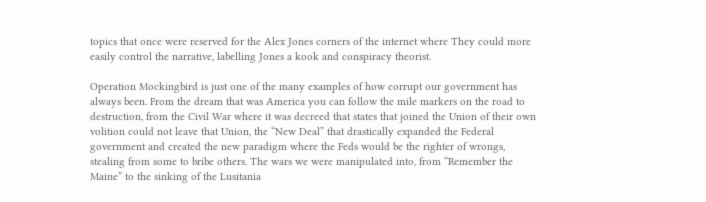topics that once were reserved for the Alex Jones corners of the internet where They could more easily control the narrative, labelling Jones a kook and conspiracy theorist.

Operation Mockingbird is just one of the many examples of how corrupt our government has always been. From the dream that was America you can follow the mile markers on the road to destruction, from the Civil War where it was decreed that states that joined the Union of their own volition could not leave that Union, the “New Deal” that drastically expanded the Federal government and created the new paradigm where the Feds would be the righter of wrongs, stealing from some to bribe others. The wars we were manipulated into, from “Remember the Maine” to the sinking of the Lusitania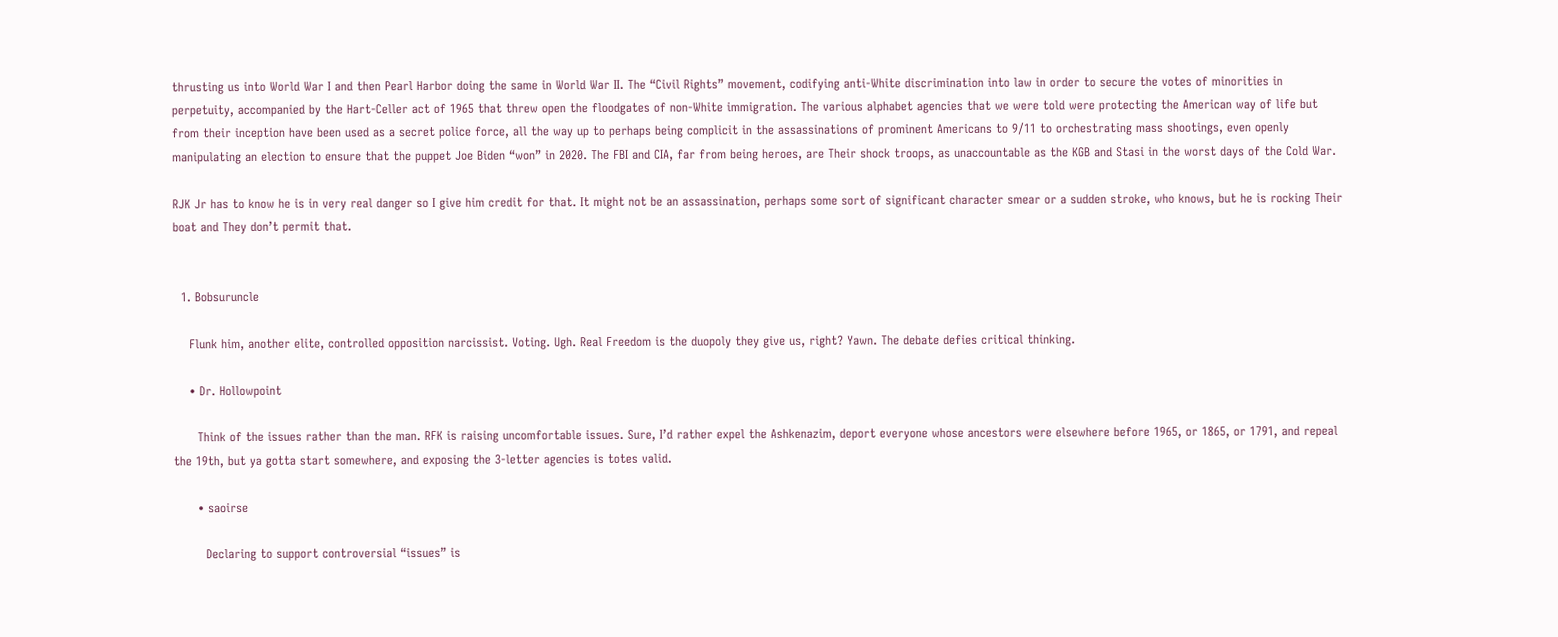thrusting us into World War I and then Pearl Harbor doing the same in World War II. The “Civil Rights” movement, codifying anti-White discrimination into law in order to secure the votes of minorities in perpetuity, accompanied by the Hart-Celler act of 1965 that threw open the floodgates of non-White immigration. The various alphabet agencies that we were told were protecting the American way of life but from their inception have been used as a secret police force, all the way up to perhaps being complicit in the assassinations of prominent Americans to 9/11 to orchestrating mass shootings, even openly manipulating an election to ensure that the puppet Joe Biden “won” in 2020. The FBI and CIA, far from being heroes, are Their shock troops, as unaccountable as the KGB and Stasi in the worst days of the Cold War.

RJK Jr has to know he is in very real danger so I give him credit for that. It might not be an assassination, perhaps some sort of significant character smear or a sudden stroke, who knows, but he is rocking Their boat and They don’t permit that.


  1. Bobsuruncle

    Flunk him, another elite, controlled opposition narcissist. Voting. Ugh. Real Freedom is the duopoly they give us, right? Yawn. The debate defies critical thinking.

    • Dr. Hollowpoint

      Think of the issues rather than the man. RFK is raising uncomfortable issues. Sure, I’d rather expel the Ashkenazim, deport everyone whose ancestors were elsewhere before 1965, or 1865, or 1791, and repeal the 19th, but ya gotta start somewhere, and exposing the 3-letter agencies is totes valid.

      • saoirse

        Declaring to support controversial “issues” is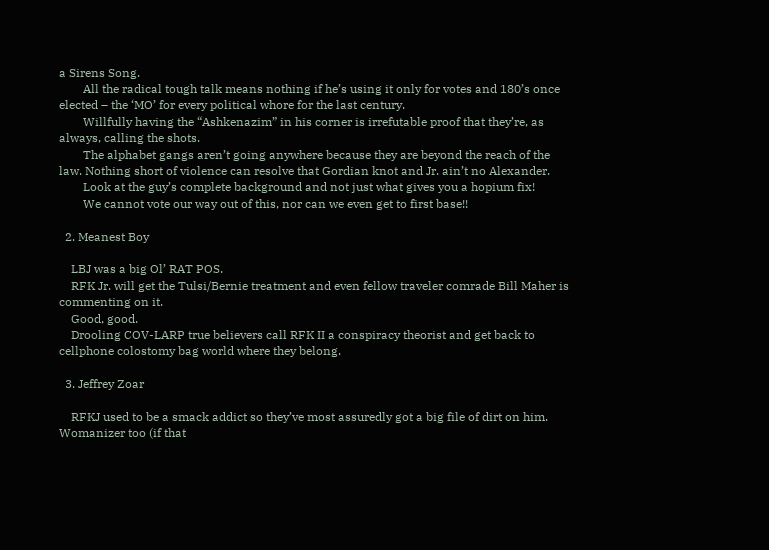a Sirens Song.
        All the radical tough talk means nothing if he’s using it only for votes and 180’s once elected – the ‘MO’ for every political whore for the last century.
        Willfully having the “Ashkenazim” in his corner is irrefutable proof that they’re, as always, calling the shots.
        The alphabet gangs aren’t going anywhere because they are beyond the reach of the law. Nothing short of violence can resolve that Gordian knot and Jr. ain’t no Alexander.
        Look at the guy’s complete background and not just what gives you a hopium fix!
        We cannot vote our way out of this, nor can we even get to first base!!

  2. Meanest Boy

    LBJ was a big Ol’ RAT POS.
    RFK Jr. will get the Tulsi/Bernie treatment and even fellow traveler comrade Bill Maher is commenting on it.
    Good, good.
    Drooling COV-LARP true believers call RFK II a conspiracy theorist and get back to cellphone colostomy bag world where they belong.

  3. Jeffrey Zoar

    RFKJ used to be a smack addict so they’ve most assuredly got a big file of dirt on him. Womanizer too (if that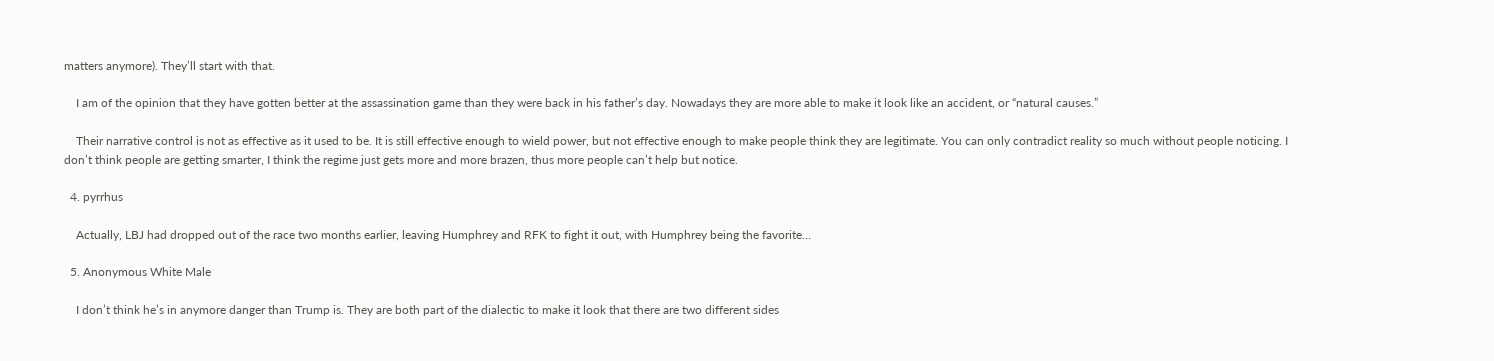matters anymore). They’ll start with that.

    I am of the opinion that they have gotten better at the assassination game than they were back in his father’s day. Nowadays they are more able to make it look like an accident, or “natural causes.”

    Their narrative control is not as effective as it used to be. It is still effective enough to wield power, but not effective enough to make people think they are legitimate. You can only contradict reality so much without people noticing. I don’t think people are getting smarter, I think the regime just gets more and more brazen, thus more people can’t help but notice.

  4. pyrrhus

    Actually, LBJ had dropped out of the race two months earlier, leaving Humphrey and RFK to fight it out, with Humphrey being the favorite…

  5. Anonymous White Male

    I don’t think he’s in anymore danger than Trump is. They are both part of the dialectic to make it look that there are two different sides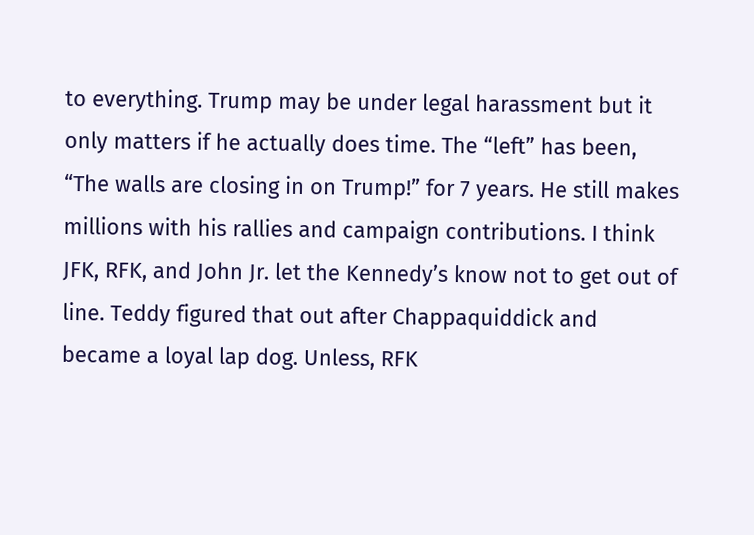to everything. Trump may be under legal harassment but it only matters if he actually does time. The “left” has been, “The walls are closing in on Trump!” for 7 years. He still makes millions with his rallies and campaign contributions. I think JFK, RFK, and John Jr. let the Kennedy’s know not to get out of line. Teddy figured that out after Chappaquiddick and became a loyal lap dog. Unless, RFK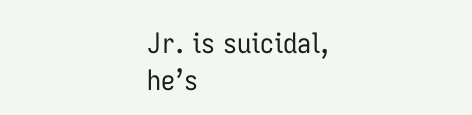Jr. is suicidal, he’s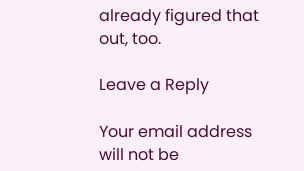already figured that out, too.

Leave a Reply

Your email address will not be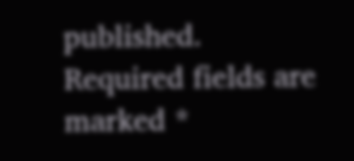published. Required fields are marked *